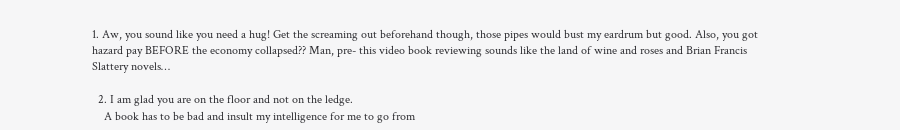1. Aw, you sound like you need a hug! Get the screaming out beforehand though, those pipes would bust my eardrum but good. Also, you got hazard pay BEFORE the economy collapsed?? Man, pre- this video book reviewing sounds like the land of wine and roses and Brian Francis Slattery novels…

  2. I am glad you are on the floor and not on the ledge.
    A book has to be bad and insult my intelligence for me to go from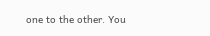one to the other. You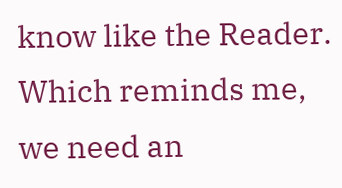know like the Reader. Which reminds me, we need an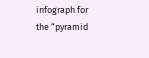infograph for the “pyramid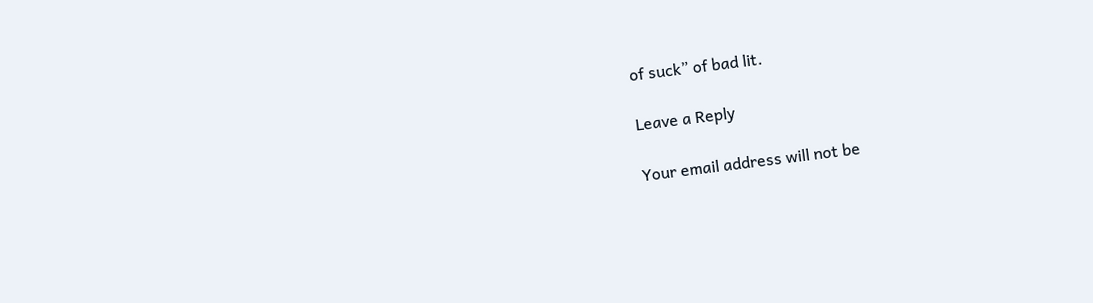of suck” of bad lit.

Leave a Reply

Your email address will not be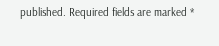published. Required fields are marked *